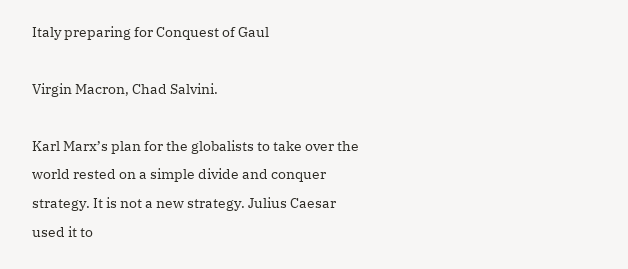Italy preparing for Conquest of Gaul

Virgin Macron, Chad Salvini.

Karl Marx’s plan for the globalists to take over the world rested on a simple divide and conquer strategy. It is not a new strategy. Julius Caesar used it to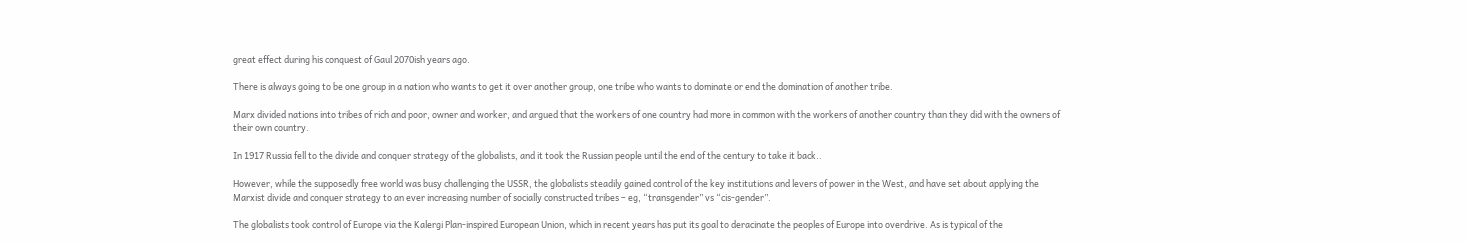great effect during his conquest of Gaul 2070ish years ago.

There is always going to be one group in a nation who wants to get it over another group, one tribe who wants to dominate or end the domination of another tribe.

Marx divided nations into tribes of rich and poor, owner and worker, and argued that the workers of one country had more in common with the workers of another country than they did with the owners of their own country.

In 1917 Russia fell to the divide and conquer strategy of the globalists, and it took the Russian people until the end of the century to take it back..

However, while the supposedly free world was busy challenging the USSR, the globalists steadily gained control of the key institutions and levers of power in the West, and have set about applying the Marxist divide and conquer strategy to an ever increasing number of socially constructed tribes – eg, “transgender” vs “cis-gender”.

The globalists took control of Europe via the Kalergi Plan-inspired European Union, which in recent years has put its goal to deracinate the peoples of Europe into overdrive. As is typical of the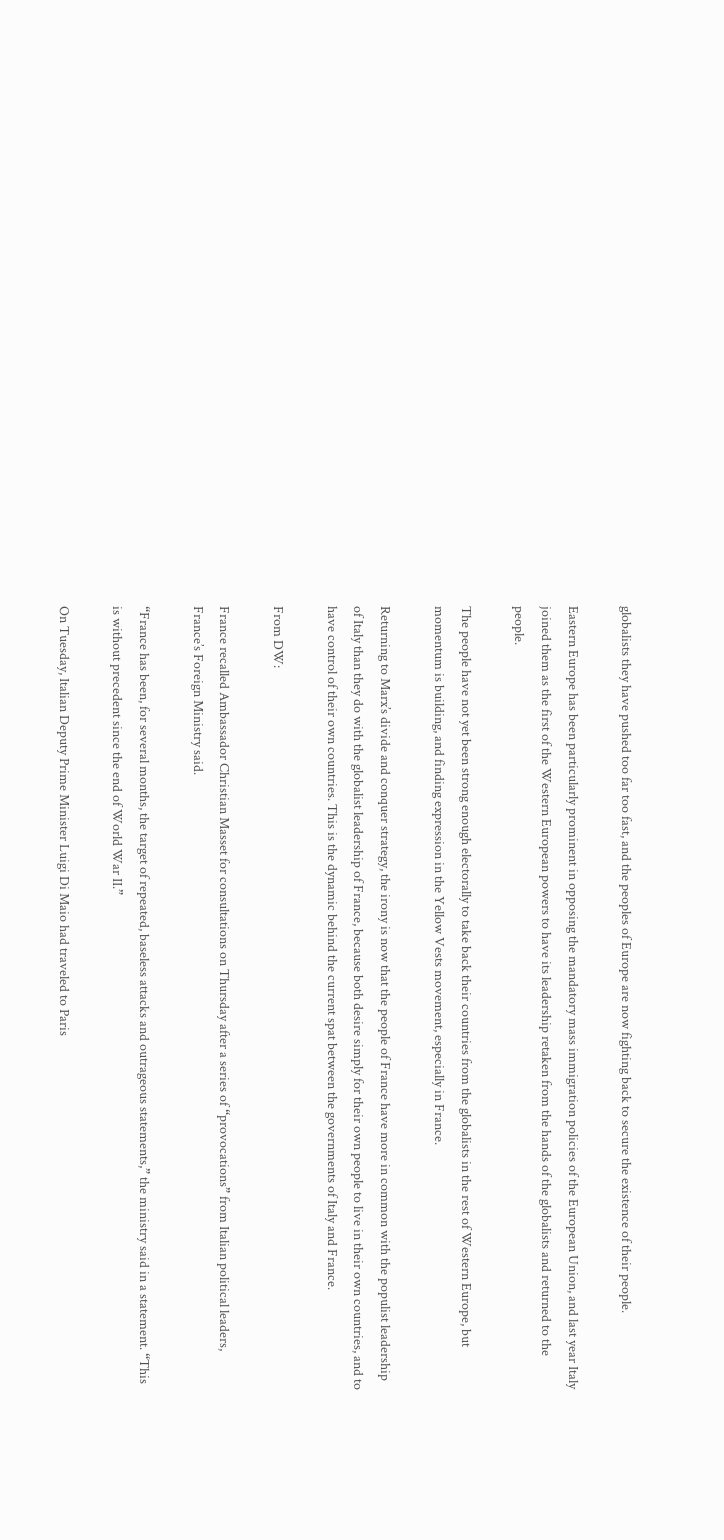globalists they have pushed too far too fast, and the peoples of Europe are now fighting back to secure the existence of their people.

Eastern Europe has been particularly prominent in opposing the mandatory mass immigration policies of the European Union, and last year Italy joined them as the first of the Western European powers to have its leadership retaken from the hands of the globalists and returned to the people.

The people have not yet been strong enough electorally to take back their countries from the globalists in the rest of Western Europe, but momentum is building, and finding expression in the Yellow Vests movement, especially in France.

Returning to Marx’s divide and conquer strategy, the irony is now that the people of France have more in common with the populist leadership of Italy than they do with the globalist leadership of France, because both desire simply for their own people to live in their own countries, and to have control of their own countries. This is the dynamic behind the current spat between the governments of Italy and France.

From DW:

France recalled Ambassador Christian Masset for consultations on Thursday after a series of “provocations” from Italian political leaders, France’s Foreign Ministry said.

“France has been, for several months, the target of repeated, baseless attacks and outrageous statements,” the ministry said in a statement. “This is without precedent since the end of World War II.”

On Tuesday, Italian Deputy Prime Minister Luigi Di Maio had traveled to Paris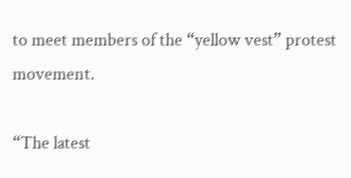to meet members of the “yellow vest” protest movement.

“The latest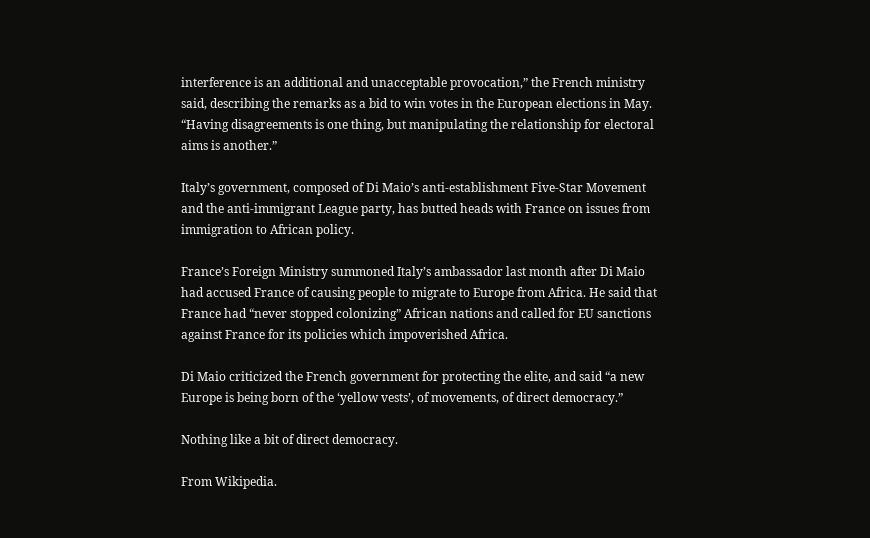interference is an additional and unacceptable provocation,” the French ministry said, describing the remarks as a bid to win votes in the European elections in May. “Having disagreements is one thing, but manipulating the relationship for electoral aims is another.”

Italy’s government, composed of Di Maio’s anti-establishment Five-Star Movement and the anti-immigrant League party, has butted heads with France on issues from immigration to African policy.

France’s Foreign Ministry summoned Italy’s ambassador last month after Di Maio had accused France of causing people to migrate to Europe from Africa. He said that France had “never stopped colonizing” African nations and called for EU sanctions against France for its policies which impoverished Africa.

Di Maio criticized the French government for protecting the elite, and said “a new Europe is being born of the ‘yellow vests’, of movements, of direct democracy.”

Nothing like a bit of direct democracy.

From Wikipedia.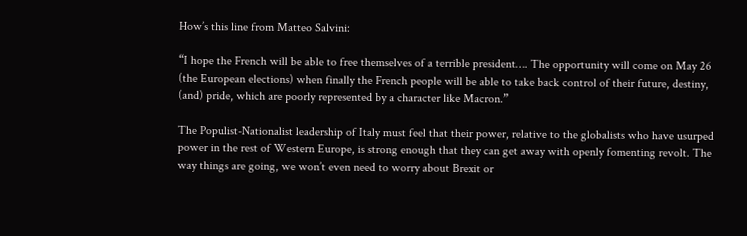How’s this line from Matteo Salvini:

“I hope the French will be able to free themselves of a terrible president…. The opportunity will come on May 26 (the European elections) when finally the French people will be able to take back control of their future, destiny, (and) pride, which are poorly represented by a character like Macron.”

The Populist-Nationalist leadership of Italy must feel that their power, relative to the globalists who have usurped power in the rest of Western Europe, is strong enough that they can get away with openly fomenting revolt. The way things are going, we won’t even need to worry about Brexit or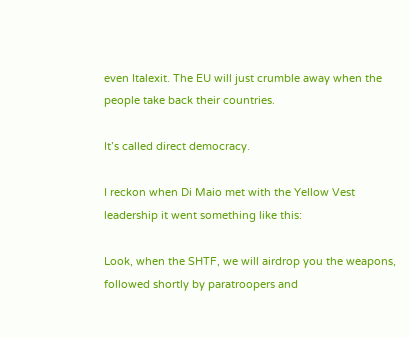even Italexit. The EU will just crumble away when the people take back their countries.

It’s called direct democracy.

I reckon when Di Maio met with the Yellow Vest leadership it went something like this:

Look, when the SHTF, we will airdrop you the weapons, followed shortly by paratroopers and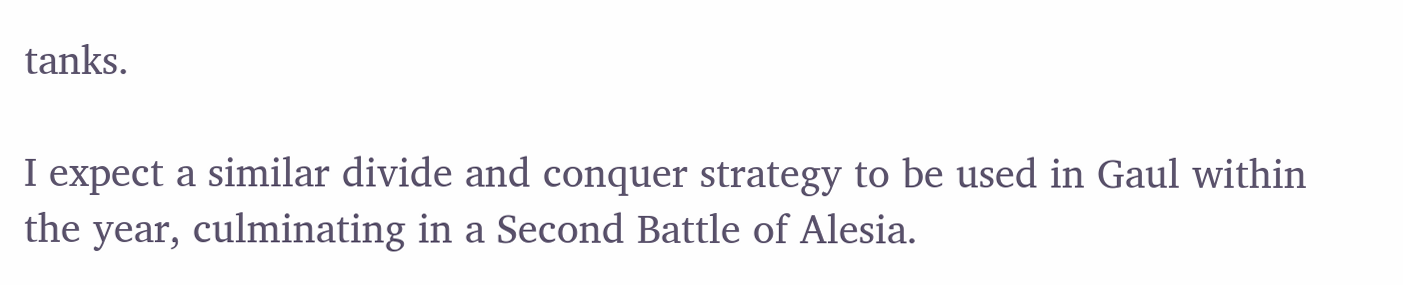tanks.

I expect a similar divide and conquer strategy to be used in Gaul within the year, culminating in a Second Battle of Alesia.